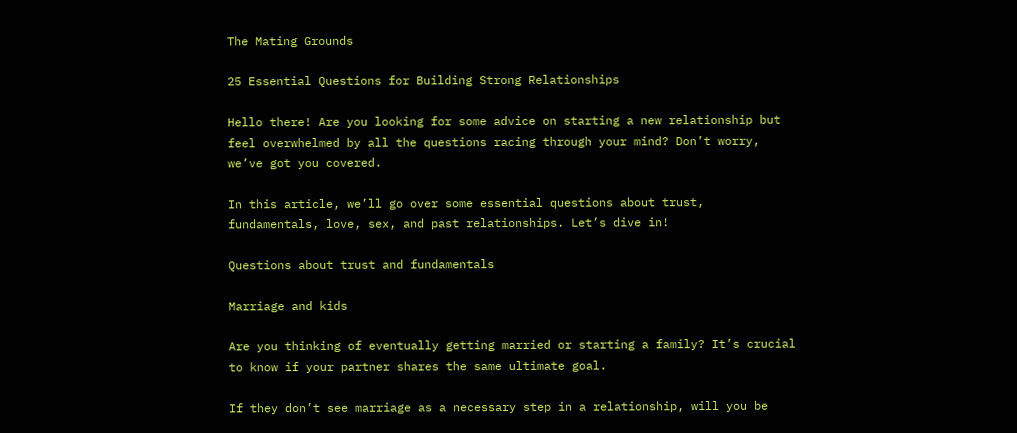The Mating Grounds

25 Essential Questions for Building Strong Relationships

Hello there! Are you looking for some advice on starting a new relationship but feel overwhelmed by all the questions racing through your mind? Don’t worry, we’ve got you covered.

In this article, we’ll go over some essential questions about trust, fundamentals, love, sex, and past relationships. Let’s dive in!

Questions about trust and fundamentals

Marriage and kids

Are you thinking of eventually getting married or starting a family? It’s crucial to know if your partner shares the same ultimate goal.

If they don’t see marriage as a necessary step in a relationship, will you be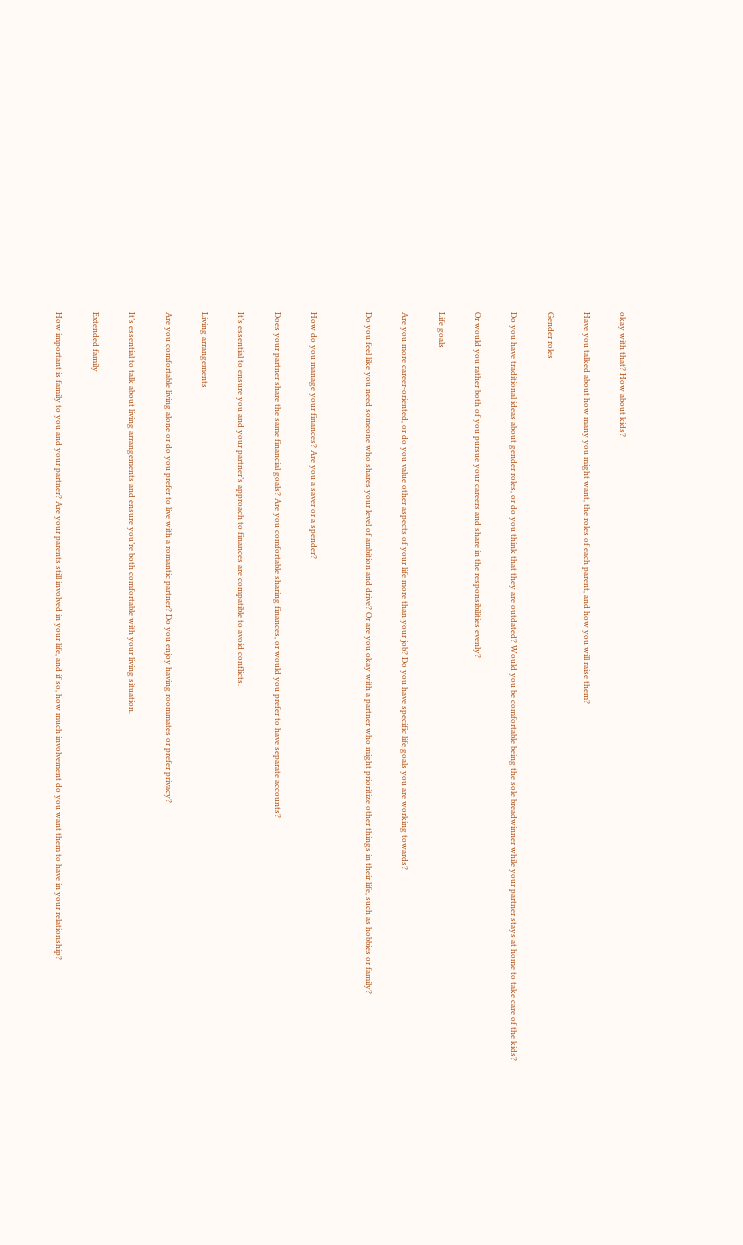okay with that? How about kids?

Have you talked about how many you might want, the roles of each parent, and how you will raise them?

Gender roles

Do you have traditional ideas about gender roles, or do you think that they are outdated? Would you be comfortable being the sole breadwinner while your partner stays at home to take care of the kids?

Or would you rather both of you pursue your careers and share in the responsibilities evenly?

Life goals

Are you more career-oriented, or do you value other aspects of your life more than your job? Do you have specific life goals you are working towards?

Do you feel like you need someone who shares your level of ambition and drive? Or are you okay with a partner who might prioritize other things in their life, such as hobbies or family?


How do you manage your finances? Are you a saver or a spender?

Does your partner share the same financial goals? Are you comfortable sharing finances, or would you prefer to have separate accounts?

It’s essential to ensure you and your partner’s approach to finances are compatible to avoid conflicts.

Living arrangements

Are you comfortable living alone or do you prefer to live with a romantic partner? Do you enjoy having roommates or prefer privacy?

It’s essential to talk about living arrangements and ensure you’re both comfortable with your living situation.

Extended family

How important is family to you and your partner? Are your parents still involved in your life, and if so, how much involvement do you want them to have in your relationship?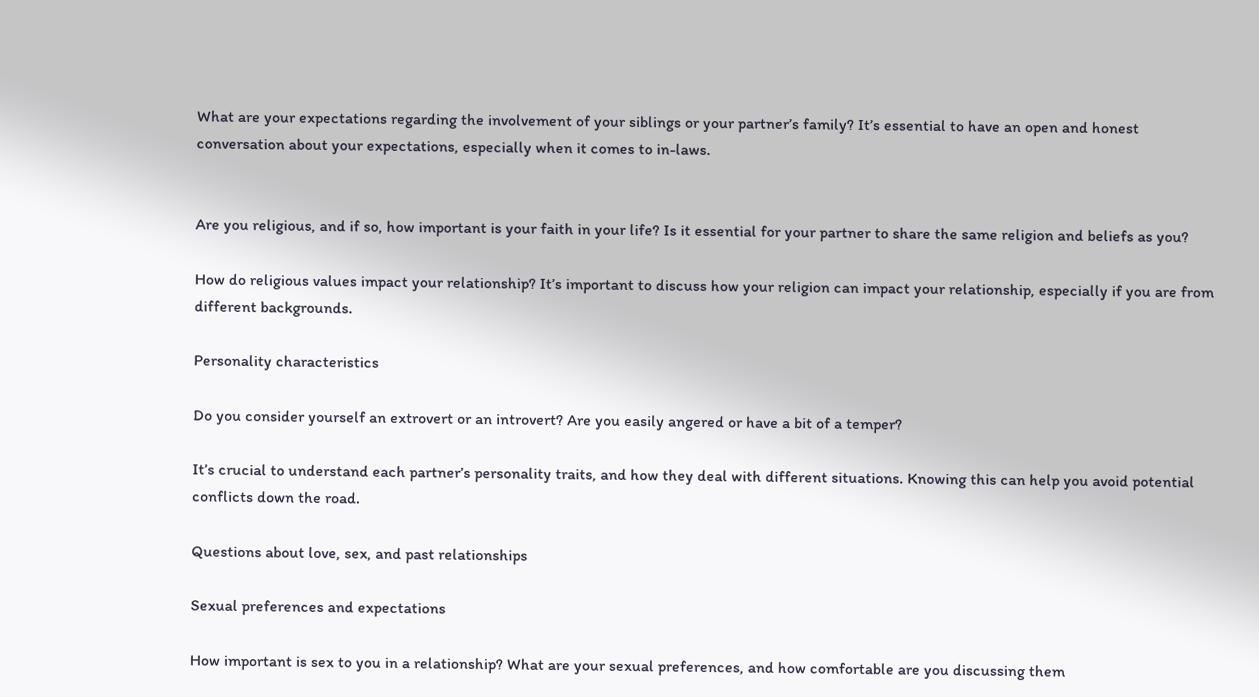What are your expectations regarding the involvement of your siblings or your partner’s family? It’s essential to have an open and honest conversation about your expectations, especially when it comes to in-laws.


Are you religious, and if so, how important is your faith in your life? Is it essential for your partner to share the same religion and beliefs as you?

How do religious values impact your relationship? It’s important to discuss how your religion can impact your relationship, especially if you are from different backgrounds.

Personality characteristics

Do you consider yourself an extrovert or an introvert? Are you easily angered or have a bit of a temper?

It’s crucial to understand each partner’s personality traits, and how they deal with different situations. Knowing this can help you avoid potential conflicts down the road.

Questions about love, sex, and past relationships

Sexual preferences and expectations

How important is sex to you in a relationship? What are your sexual preferences, and how comfortable are you discussing them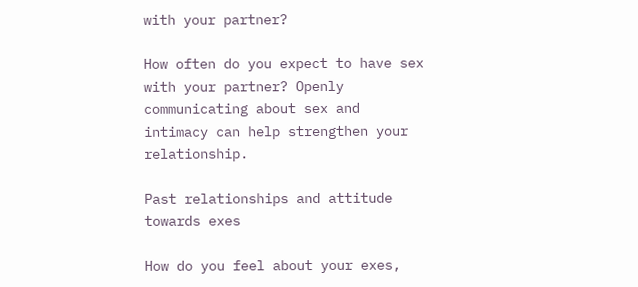with your partner?

How often do you expect to have sex with your partner? Openly communicating about sex and intimacy can help strengthen your relationship.

Past relationships and attitude towards exes

How do you feel about your exes,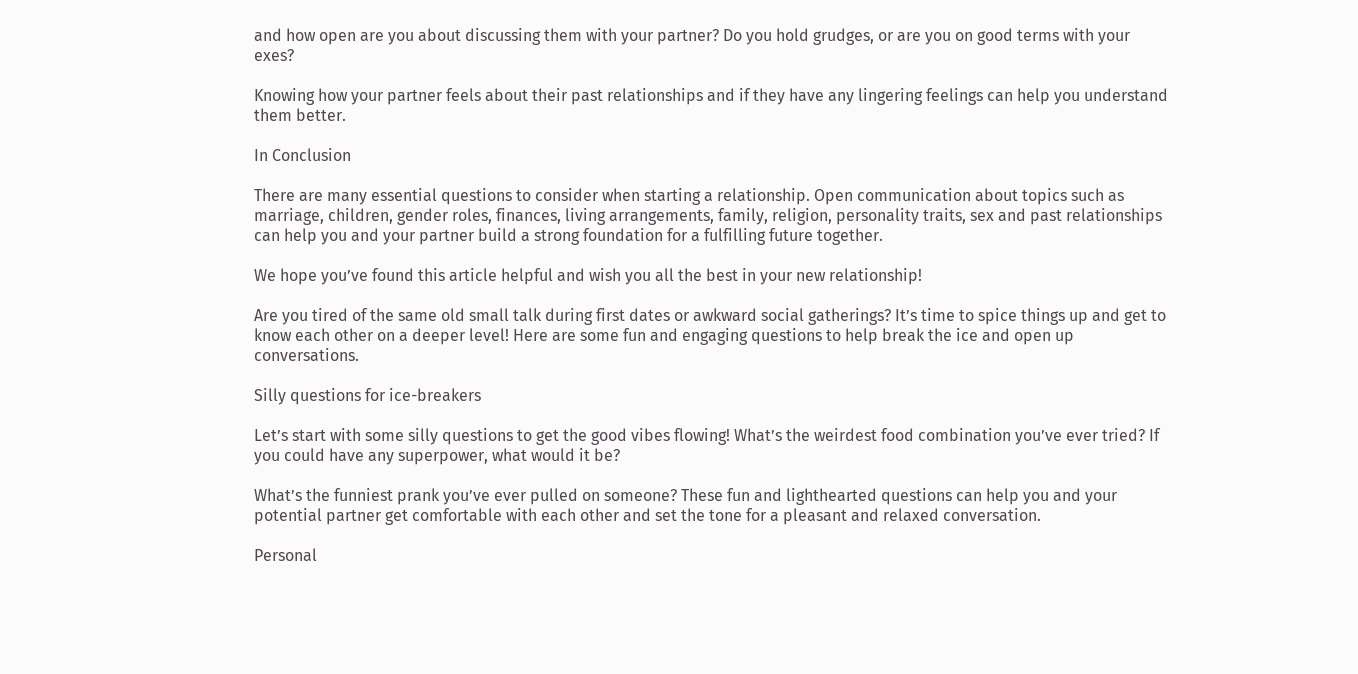and how open are you about discussing them with your partner? Do you hold grudges, or are you on good terms with your exes?

Knowing how your partner feels about their past relationships and if they have any lingering feelings can help you understand them better.

In Conclusion

There are many essential questions to consider when starting a relationship. Open communication about topics such as marriage, children, gender roles, finances, living arrangements, family, religion, personality traits, sex and past relationships can help you and your partner build a strong foundation for a fulfilling future together.

We hope you’ve found this article helpful and wish you all the best in your new relationship!

Are you tired of the same old small talk during first dates or awkward social gatherings? It’s time to spice things up and get to know each other on a deeper level! Here are some fun and engaging questions to help break the ice and open up conversations.

Silly questions for ice-breakers

Let’s start with some silly questions to get the good vibes flowing! What’s the weirdest food combination you’ve ever tried? If you could have any superpower, what would it be?

What’s the funniest prank you’ve ever pulled on someone? These fun and lighthearted questions can help you and your potential partner get comfortable with each other and set the tone for a pleasant and relaxed conversation.

Personal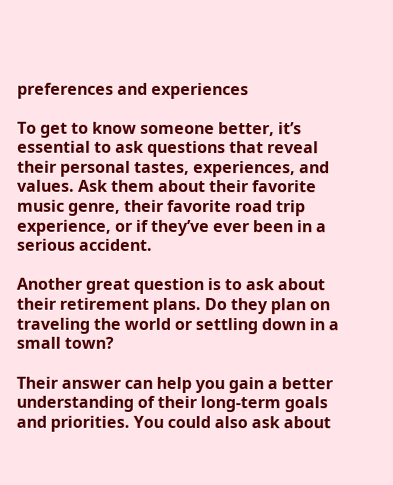preferences and experiences

To get to know someone better, it’s essential to ask questions that reveal their personal tastes, experiences, and values. Ask them about their favorite music genre, their favorite road trip experience, or if they’ve ever been in a serious accident.

Another great question is to ask about their retirement plans. Do they plan on traveling the world or settling down in a small town?

Their answer can help you gain a better understanding of their long-term goals and priorities. You could also ask about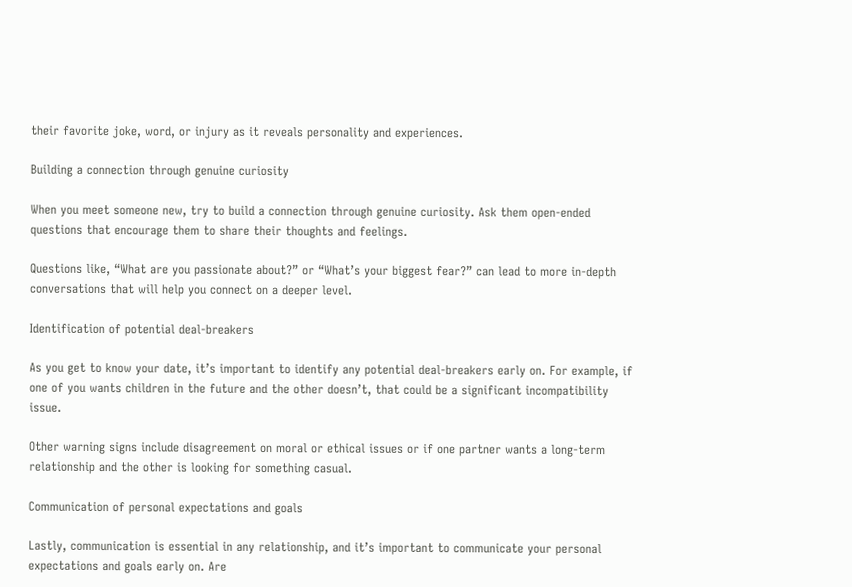their favorite joke, word, or injury as it reveals personality and experiences.

Building a connection through genuine curiosity

When you meet someone new, try to build a connection through genuine curiosity. Ask them open-ended questions that encourage them to share their thoughts and feelings.

Questions like, “What are you passionate about?” or “What’s your biggest fear?” can lead to more in-depth conversations that will help you connect on a deeper level.

Identification of potential deal-breakers

As you get to know your date, it’s important to identify any potential deal-breakers early on. For example, if one of you wants children in the future and the other doesn’t, that could be a significant incompatibility issue.

Other warning signs include disagreement on moral or ethical issues or if one partner wants a long-term relationship and the other is looking for something casual.

Communication of personal expectations and goals

Lastly, communication is essential in any relationship, and it’s important to communicate your personal expectations and goals early on. Are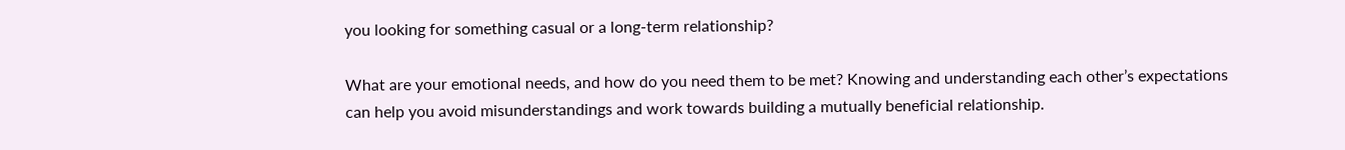you looking for something casual or a long-term relationship?

What are your emotional needs, and how do you need them to be met? Knowing and understanding each other’s expectations can help you avoid misunderstandings and work towards building a mutually beneficial relationship.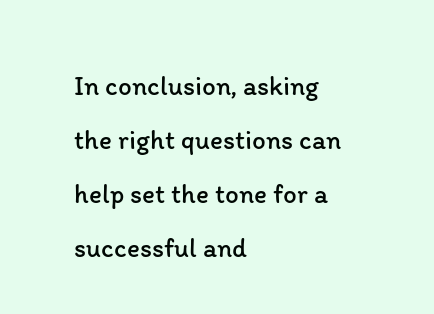In conclusion, asking the right questions can help set the tone for a successful and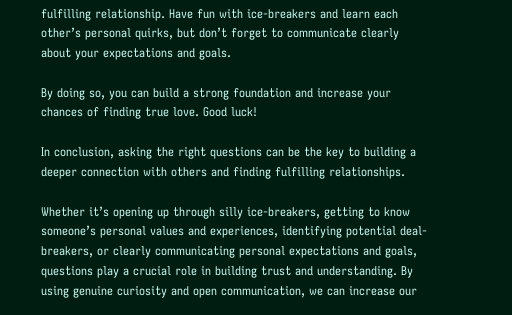fulfilling relationship. Have fun with ice-breakers and learn each other’s personal quirks, but don’t forget to communicate clearly about your expectations and goals.

By doing so, you can build a strong foundation and increase your chances of finding true love. Good luck!

In conclusion, asking the right questions can be the key to building a deeper connection with others and finding fulfilling relationships.

Whether it’s opening up through silly ice-breakers, getting to know someone’s personal values and experiences, identifying potential deal-breakers, or clearly communicating personal expectations and goals, questions play a crucial role in building trust and understanding. By using genuine curiosity and open communication, we can increase our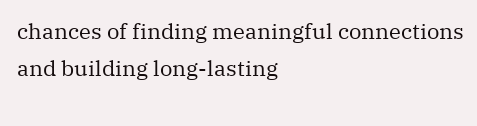chances of finding meaningful connections and building long-lasting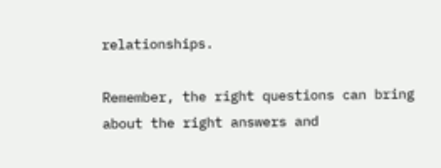relationships.

Remember, the right questions can bring about the right answers and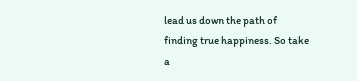lead us down the path of finding true happiness. So take a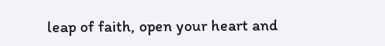leap of faith, open your heart and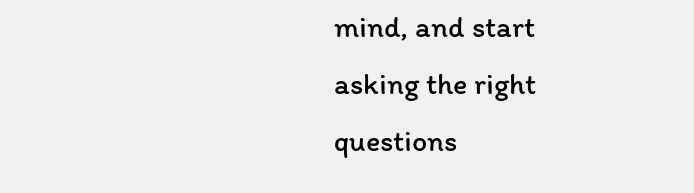mind, and start asking the right questions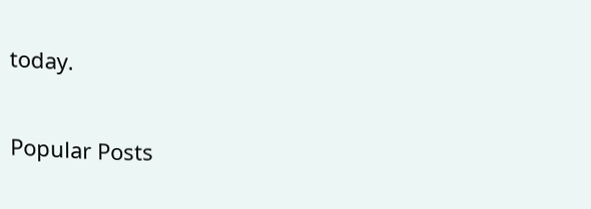today.

Popular Posts